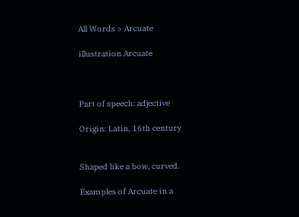All Words > Arcuate

illustration Arcuate



Part of speech: adjective

Origin: Latin, 16th century


Shaped like a bow, curved.

Examples of Arcuate in a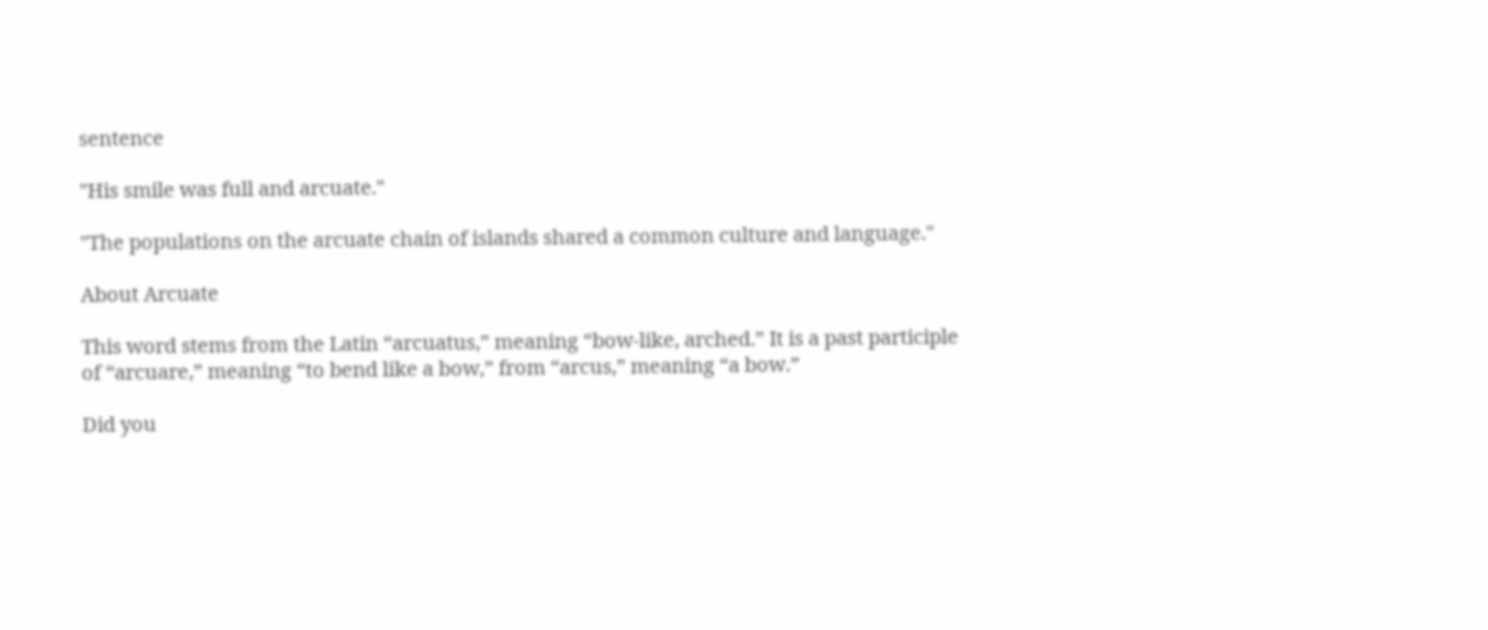sentence

"His smile was full and arcuate."

"The populations on the arcuate chain of islands shared a common culture and language."

About Arcuate

This word stems from the Latin “arcuatus,” meaning “bow-like, arched.” It is a past participle of “arcuare,” meaning “to bend like a bow,” from “arcus,” meaning “a bow.”

Did you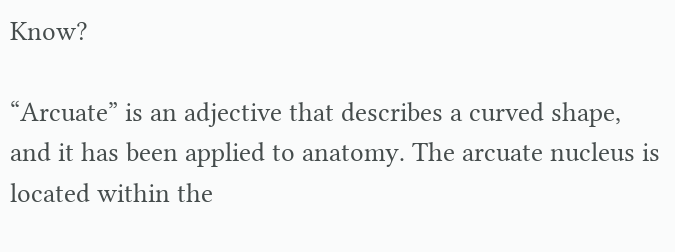Know?

“Arcuate” is an adjective that describes a curved shape, and it has been applied to anatomy. The arcuate nucleus is located within the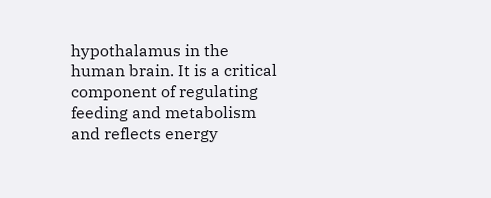hypothalamus in the human brain. It is a critical component of regulating feeding and metabolism and reflects energy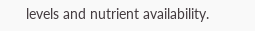levels and nutrient availability.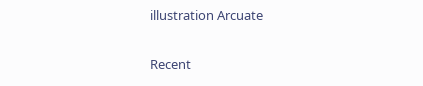illustration Arcuate

Recent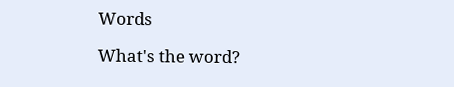Words

What's the word?